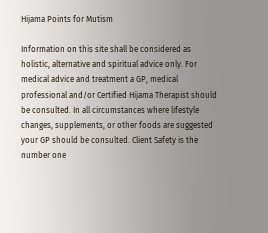Hijama Points for Mutism

Information on this site shall be considered as holistic, alternative and spiritual advice only. For medical advice and treatment a GP, medical professional and/or Certified Hijama Therapist should be consulted. In all circumstances where lifestyle changes, supplements, or other foods are suggested your GP should be consulted. Client Safety is the number one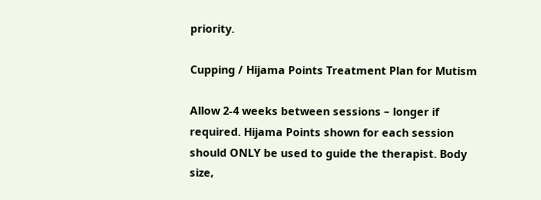priority.

Cupping / Hijama Points Treatment Plan for Mutism

Allow 2-4 weeks between sessions – longer if required. Hijama Points shown for each session should ONLY be used to guide the therapist. Body size,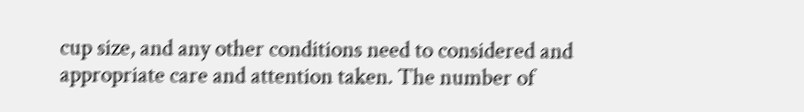cup size, and any other conditions need to considered and appropriate care and attention taken. The number of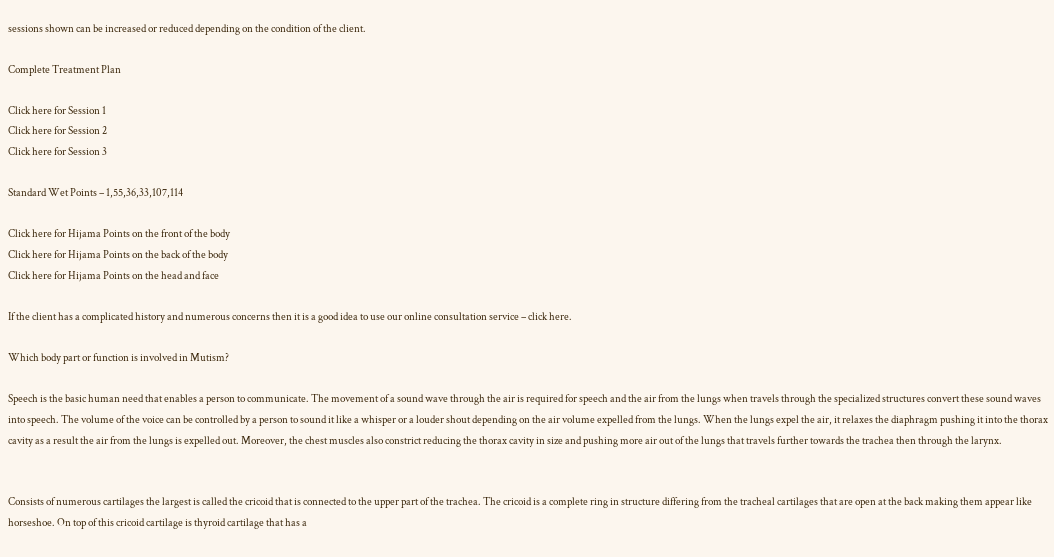sessions shown can be increased or reduced depending on the condition of the client.

Complete Treatment Plan

Click here for Session 1
Click here for Session 2
Click here for Session 3

Standard Wet Points – 1,55,36,33,107,114

Click here for Hijama Points on the front of the body
Click here for Hijama Points on the back of the body
Click here for Hijama Points on the head and face

If the client has a complicated history and numerous concerns then it is a good idea to use our online consultation service – click here.

Which body part or function is involved in Mutism?

Speech is the basic human need that enables a person to communicate. The movement of a sound wave through the air is required for speech and the air from the lungs when travels through the specialized structures convert these sound waves into speech. The volume of the voice can be controlled by a person to sound it like a whisper or a louder shout depending on the air volume expelled from the lungs. When the lungs expel the air, it relaxes the diaphragm pushing it into the thorax cavity as a result the air from the lungs is expelled out. Moreover, the chest muscles also constrict reducing the thorax cavity in size and pushing more air out of the lungs that travels further towards the trachea then through the larynx.


Consists of numerous cartilages the largest is called the cricoid that is connected to the upper part of the trachea. The cricoid is a complete ring in structure differing from the tracheal cartilages that are open at the back making them appear like horseshoe. On top of this cricoid cartilage is thyroid cartilage that has a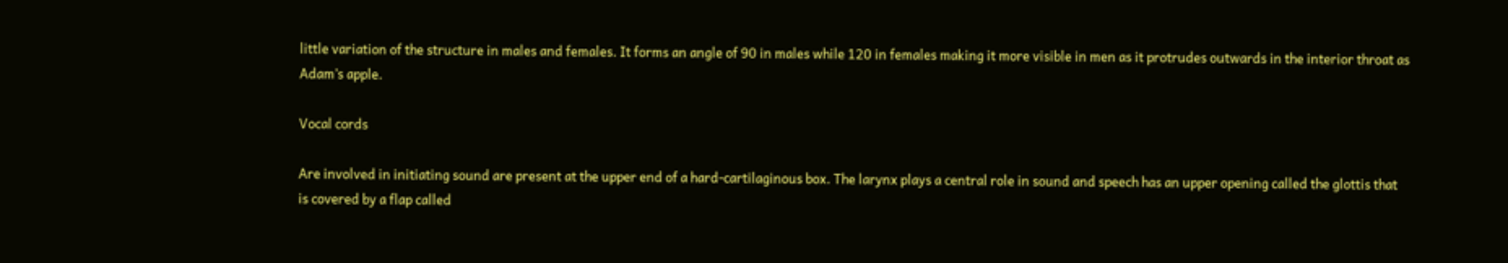little variation of the structure in males and females. It forms an angle of 90 in males while 120 in females making it more visible in men as it protrudes outwards in the interior throat as Adam’s apple.

Vocal cords

Are involved in initiating sound are present at the upper end of a hard-cartilaginous box. The larynx plays a central role in sound and speech has an upper opening called the glottis that is covered by a flap called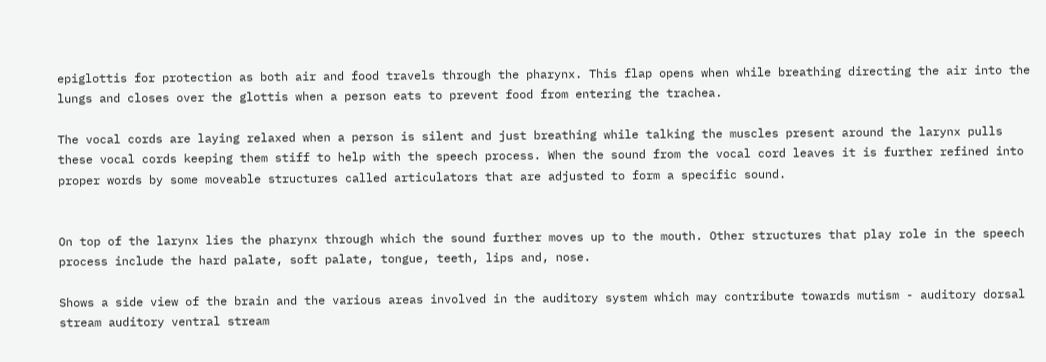epiglottis for protection as both air and food travels through the pharynx. This flap opens when while breathing directing the air into the lungs and closes over the glottis when a person eats to prevent food from entering the trachea.

The vocal cords are laying relaxed when a person is silent and just breathing while talking the muscles present around the larynx pulls these vocal cords keeping them stiff to help with the speech process. When the sound from the vocal cord leaves it is further refined into proper words by some moveable structures called articulators that are adjusted to form a specific sound.


On top of the larynx lies the pharynx through which the sound further moves up to the mouth. Other structures that play role in the speech process include the hard palate, soft palate, tongue, teeth, lips and, nose.

Shows a side view of the brain and the various areas involved in the auditory system which may contribute towards mutism - auditory dorsal stream auditory ventral stream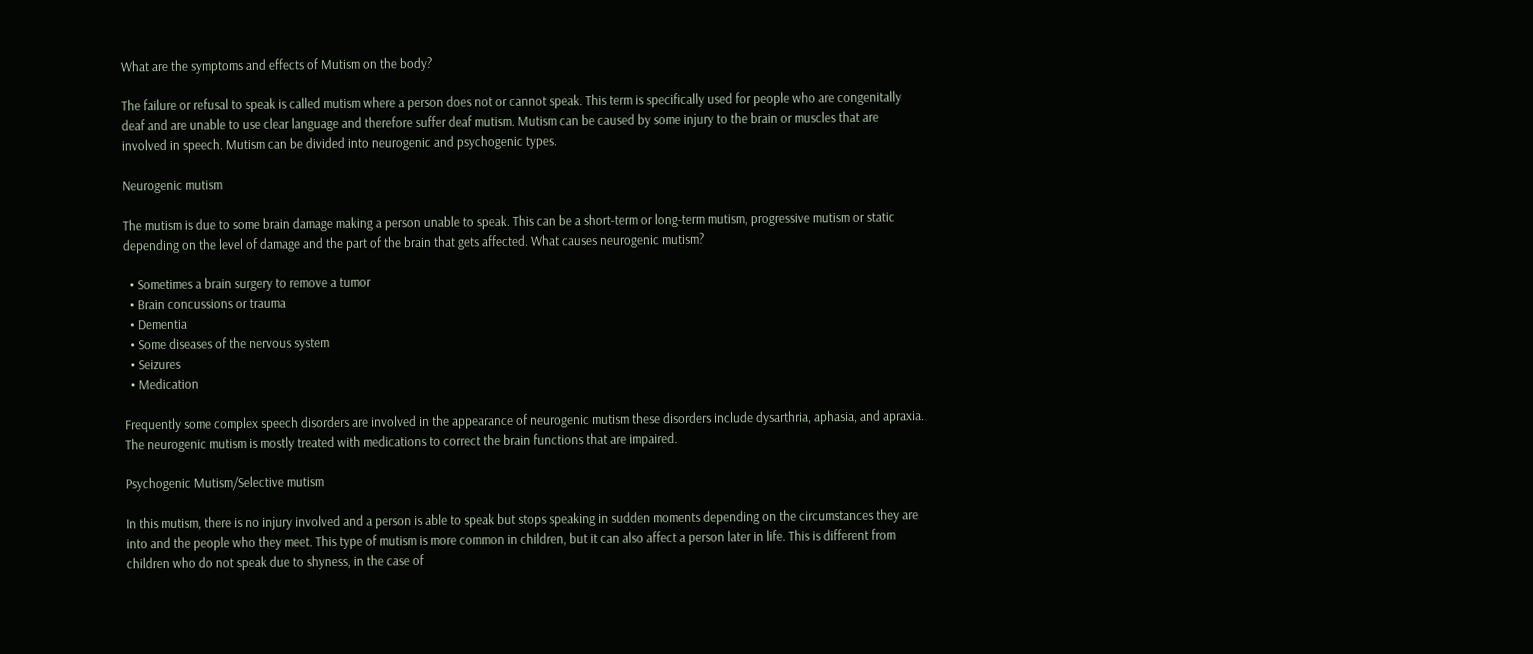What are the symptoms and effects of Mutism on the body?

The failure or refusal to speak is called mutism where a person does not or cannot speak. This term is specifically used for people who are congenitally deaf and are unable to use clear language and therefore suffer deaf mutism. Mutism can be caused by some injury to the brain or muscles that are involved in speech. Mutism can be divided into neurogenic and psychogenic types.

Neurogenic mutism

The mutism is due to some brain damage making a person unable to speak. This can be a short-term or long-term mutism, progressive mutism or static depending on the level of damage and the part of the brain that gets affected. What causes neurogenic mutism?

  • Sometimes a brain surgery to remove a tumor
  • Brain concussions or trauma
  • Dementia
  • Some diseases of the nervous system
  • Seizures
  • Medication

Frequently some complex speech disorders are involved in the appearance of neurogenic mutism these disorders include dysarthria, aphasia, and apraxia. The neurogenic mutism is mostly treated with medications to correct the brain functions that are impaired.

Psychogenic Mutism/Selective mutism

In this mutism, there is no injury involved and a person is able to speak but stops speaking in sudden moments depending on the circumstances they are into and the people who they meet. This type of mutism is more common in children, but it can also affect a person later in life. This is different from children who do not speak due to shyness, in the case of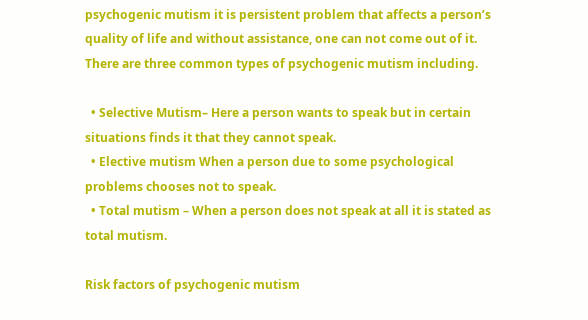psychogenic mutism it is persistent problem that affects a person’s quality of life and without assistance, one can not come out of it. There are three common types of psychogenic mutism including.

  • Selective Mutism– Here a person wants to speak but in certain situations finds it that they cannot speak.
  • Elective mutism When a person due to some psychological problems chooses not to speak.
  • Total mutism – When a person does not speak at all it is stated as total mutism.

Risk factors of psychogenic mutism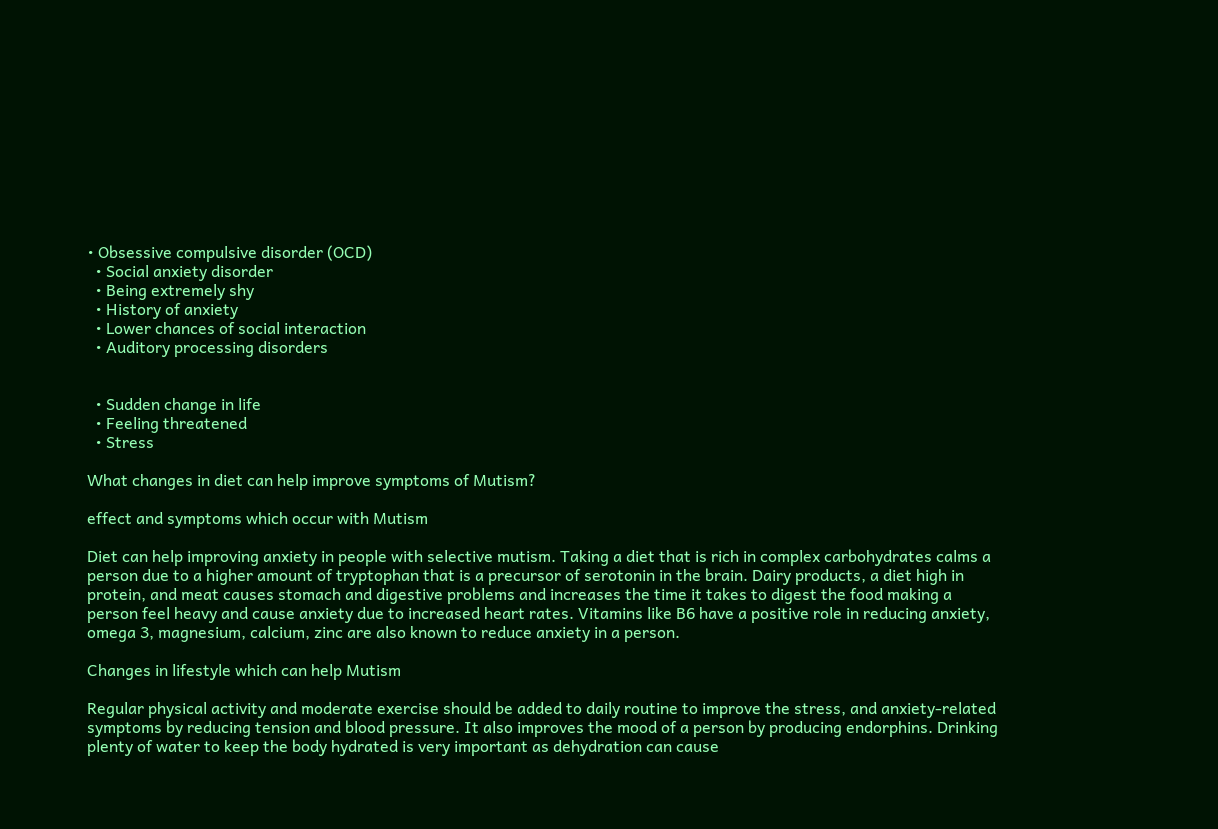• Obsessive compulsive disorder (OCD)
  • Social anxiety disorder
  • Being extremely shy
  • History of anxiety
  • Lower chances of social interaction
  • Auditory processing disorders


  • Sudden change in life
  • Feeling threatened
  • Stress

What changes in diet can help improve symptoms of Mutism?

effect and symptoms which occur with Mutism

Diet can help improving anxiety in people with selective mutism. Taking a diet that is rich in complex carbohydrates calms a person due to a higher amount of tryptophan that is a precursor of serotonin in the brain. Dairy products, a diet high in protein, and meat causes stomach and digestive problems and increases the time it takes to digest the food making a person feel heavy and cause anxiety due to increased heart rates. Vitamins like B6 have a positive role in reducing anxiety, omega 3, magnesium, calcium, zinc are also known to reduce anxiety in a person.

Changes in lifestyle which can help Mutism

Regular physical activity and moderate exercise should be added to daily routine to improve the stress, and anxiety-related symptoms by reducing tension and blood pressure. It also improves the mood of a person by producing endorphins. Drinking plenty of water to keep the body hydrated is very important as dehydration can cause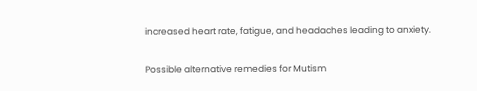increased heart rate, fatigue, and headaches leading to anxiety.

Possible alternative remedies for Mutism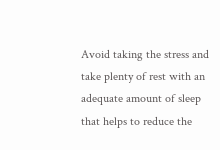Avoid taking the stress and take plenty of rest with an adequate amount of sleep that helps to reduce the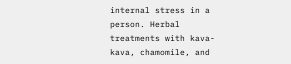internal stress in a person. Herbal treatments with kava-kava, chamomile, and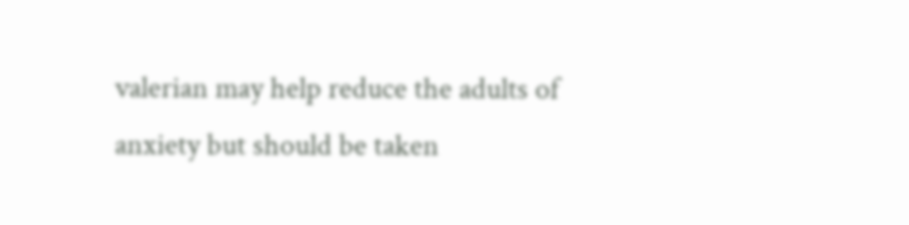valerian may help reduce the adults of anxiety but should be taken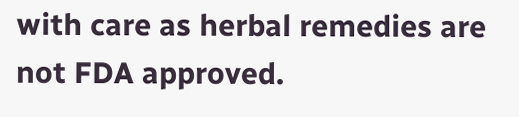with care as herbal remedies are not FDA approved.